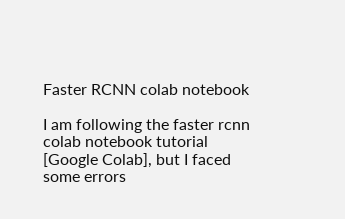Faster RCNN colab notebook

I am following the faster rcnn colab notebook tutorial [Google Colab], but I faced some errors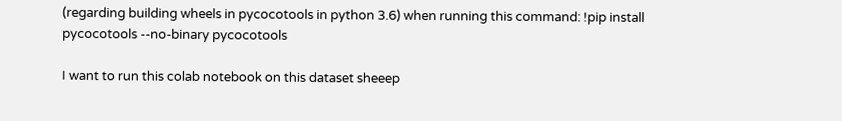(regarding building wheels in pycocotools in python 3.6) when running this command: !pip install pycocotools --no-binary pycocotools

I want to run this colab notebook on this dataset sheeep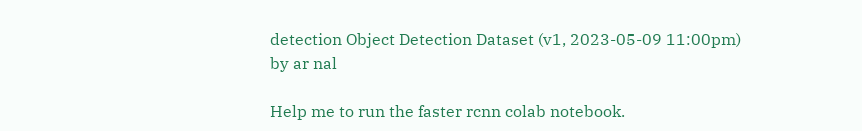detection Object Detection Dataset (v1, 2023-05-09 11:00pm) by ar nal

Help me to run the faster rcnn colab notebook.